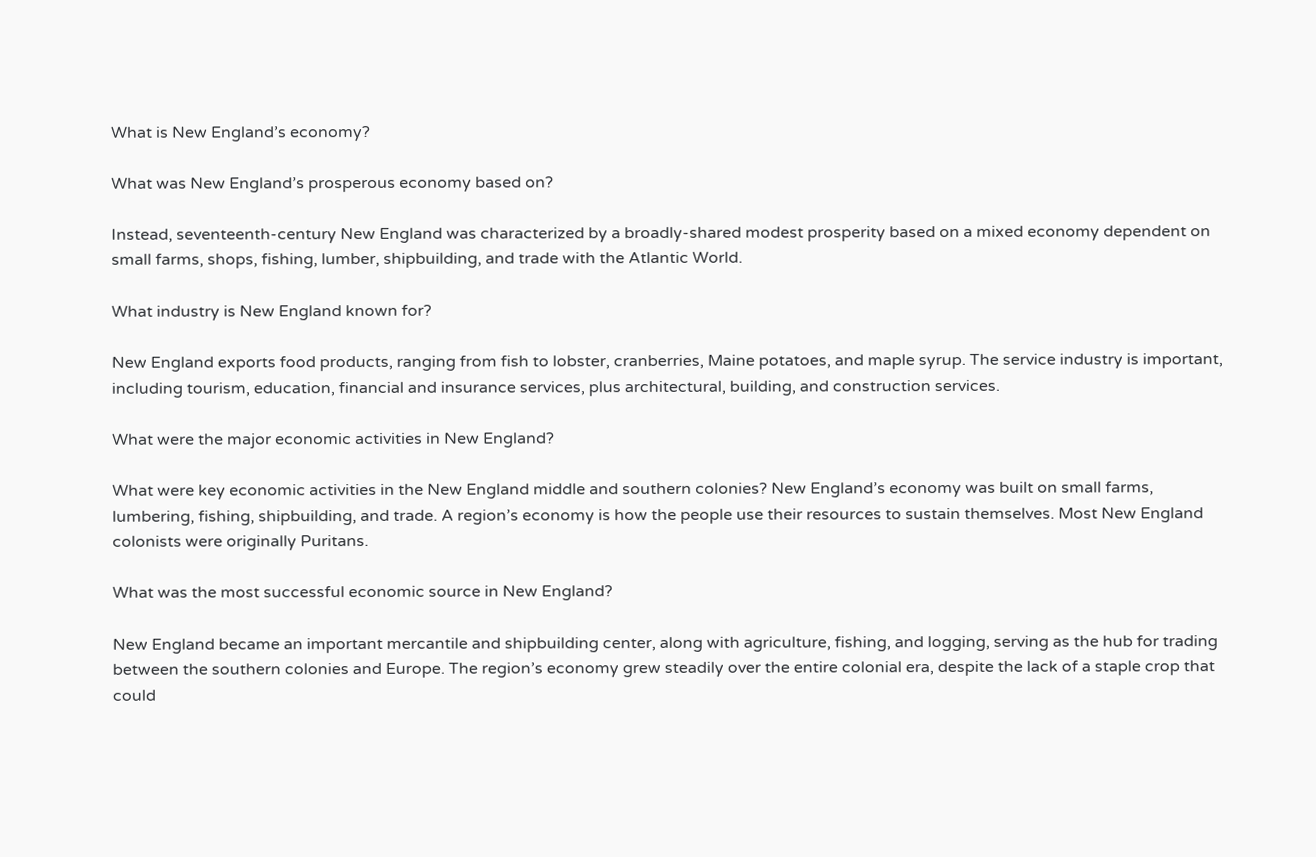What is New England’s economy?

What was New England’s prosperous economy based on?

Instead, seventeenth-century New England was characterized by a broadly-shared modest prosperity based on a mixed economy dependent on small farms, shops, fishing, lumber, shipbuilding, and trade with the Atlantic World.

What industry is New England known for?

New England exports food products, ranging from fish to lobster, cranberries, Maine potatoes, and maple syrup. The service industry is important, including tourism, education, financial and insurance services, plus architectural, building, and construction services.

What were the major economic activities in New England?

What were key economic activities in the New England middle and southern colonies? New England’s economy was built on small farms, lumbering, fishing, shipbuilding, and trade. A region’s economy is how the people use their resources to sustain themselves. Most New England colonists were originally Puritans.

What was the most successful economic source in New England?

New England became an important mercantile and shipbuilding center, along with agriculture, fishing, and logging, serving as the hub for trading between the southern colonies and Europe. The region’s economy grew steadily over the entire colonial era, despite the lack of a staple crop that could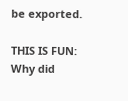be exported.

THIS IS FUN:  Why did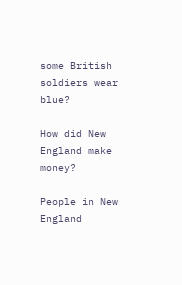some British soldiers wear blue?

How did New England make money?

People in New England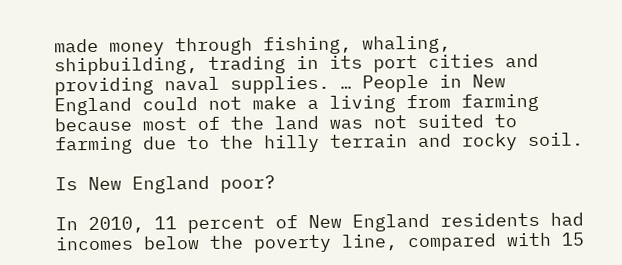made money through fishing, whaling, shipbuilding, trading in its port cities and providing naval supplies. … People in New England could not make a living from farming because most of the land was not suited to farming due to the hilly terrain and rocky soil.

Is New England poor?

In 2010, 11 percent of New England residents had incomes below the poverty line, compared with 15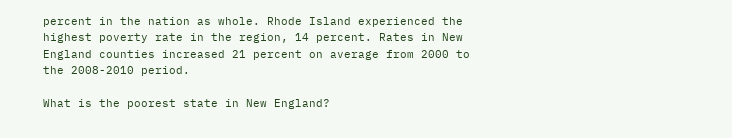percent in the nation as whole. Rhode Island experienced the highest poverty rate in the region, 14 percent. Rates in New England counties increased 21 percent on average from 2000 to the 2008-2010 period.

What is the poorest state in New England?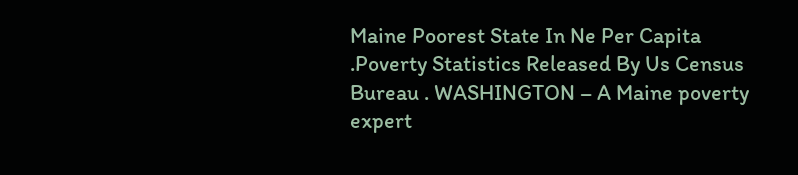Maine Poorest State In Ne Per Capita .Poverty Statistics Released By Us Census Bureau . WASHINGTON – A Maine poverty expert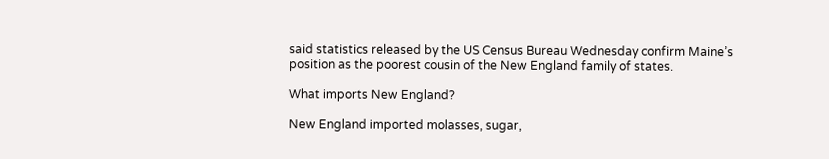said statistics released by the US Census Bureau Wednesday confirm Maine’s position as the poorest cousin of the New England family of states.

What imports New England?

New England imported molasses, sugar,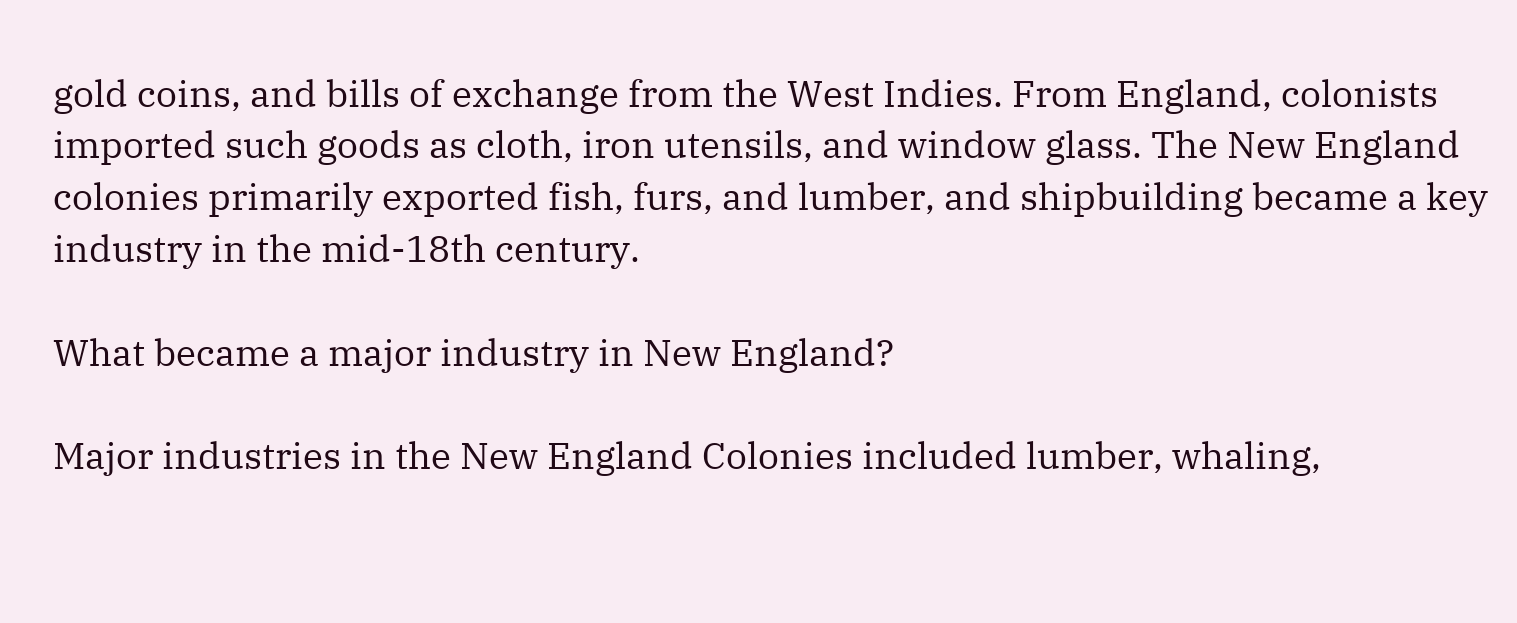gold coins, and bills of exchange from the West Indies. From England, colonists imported such goods as cloth, iron utensils, and window glass. The New England colonies primarily exported fish, furs, and lumber, and shipbuilding became a key industry in the mid-18th century.

What became a major industry in New England?

Major industries in the New England Colonies included lumber, whaling,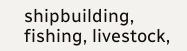shipbuilding, fishing, livestock,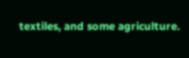textiles, and some agriculture.